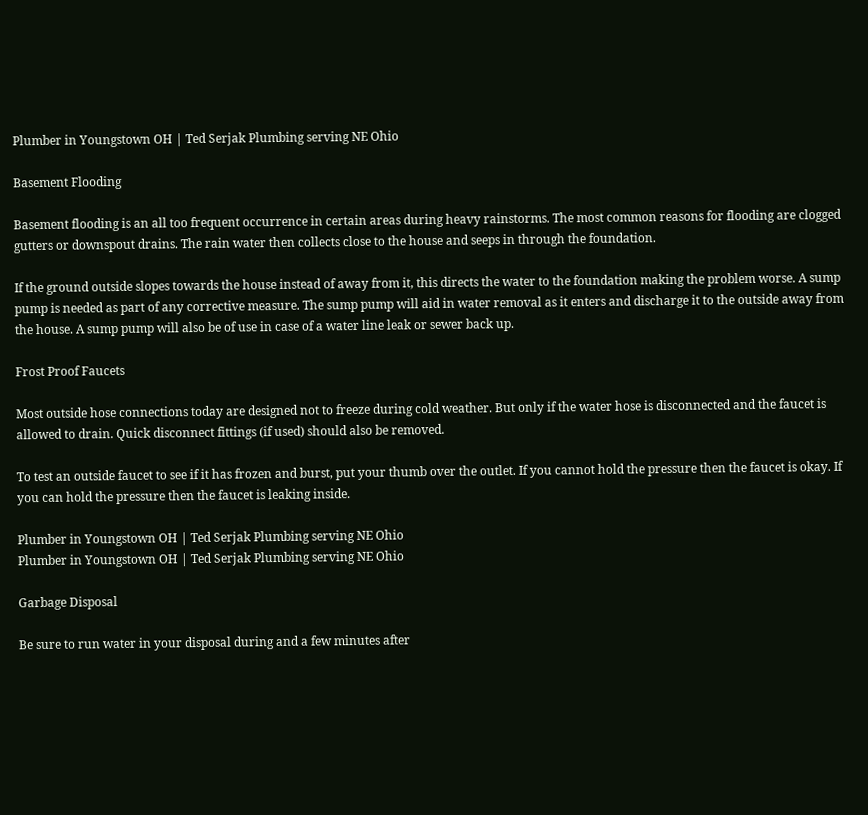Plumber in Youngstown OH | Ted Serjak Plumbing serving NE Ohio

Basement Flooding

Basement flooding is an all too frequent occurrence in certain areas during heavy rainstorms. The most common reasons for flooding are clogged gutters or downspout drains. The rain water then collects close to the house and seeps in through the foundation.

If the ground outside slopes towards the house instead of away from it, this directs the water to the foundation making the problem worse. A sump pump is needed as part of any corrective measure. The sump pump will aid in water removal as it enters and discharge it to the outside away from the house. A sump pump will also be of use in case of a water line leak or sewer back up.

Frost Proof Faucets

Most outside hose connections today are designed not to freeze during cold weather. But only if the water hose is disconnected and the faucet is allowed to drain. Quick disconnect fittings (if used) should also be removed.

To test an outside faucet to see if it has frozen and burst, put your thumb over the outlet. If you cannot hold the pressure then the faucet is okay. If you can hold the pressure then the faucet is leaking inside.

Plumber in Youngstown OH | Ted Serjak Plumbing serving NE Ohio
Plumber in Youngstown OH | Ted Serjak Plumbing serving NE Ohio

Garbage Disposal

Be sure to run water in your disposal during and a few minutes after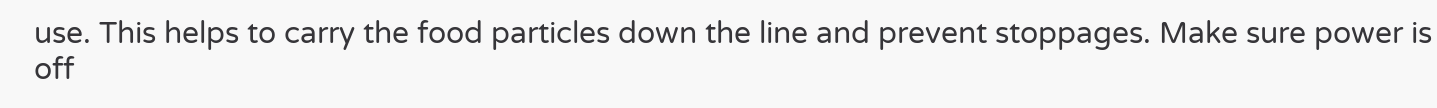use. This helps to carry the food particles down the line and prevent stoppages. Make sure power is off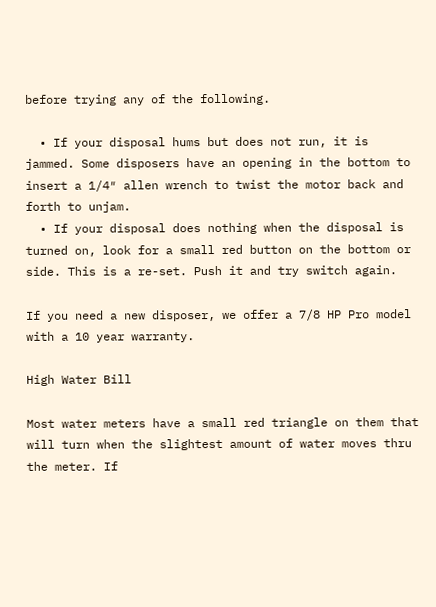before trying any of the following.

  • If your disposal hums but does not run, it is jammed. Some disposers have an opening in the bottom to insert a 1/4″ allen wrench to twist the motor back and forth to unjam.
  • If your disposal does nothing when the disposal is turned on, look for a small red button on the bottom or side. This is a re-set. Push it and try switch again.

If you need a new disposer, we offer a 7/8 HP Pro model with a 10 year warranty.

High Water Bill

Most water meters have a small red triangle on them that will turn when the slightest amount of water moves thru the meter. If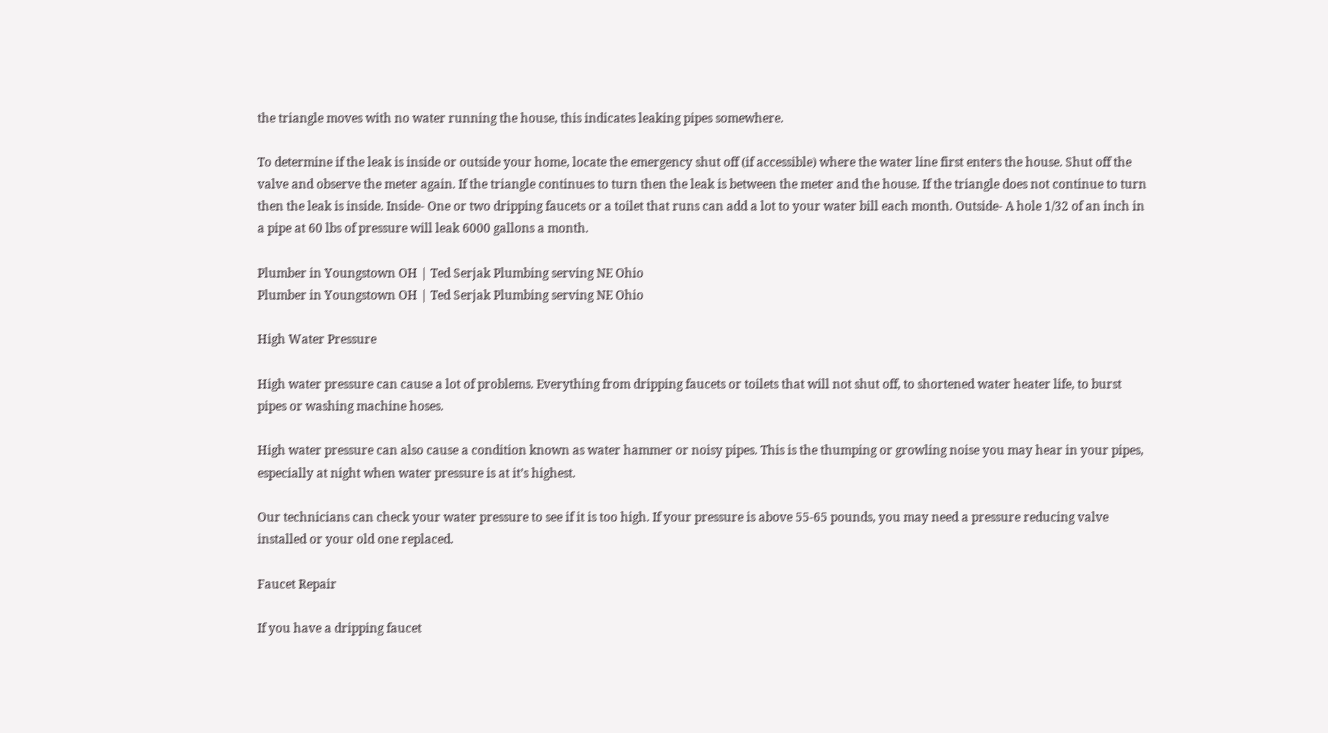the triangle moves with no water running the house, this indicates leaking pipes somewhere.

To determine if the leak is inside or outside your home, locate the emergency shut off (if accessible) where the water line first enters the house. Shut off the valve and observe the meter again. If the triangle continues to turn then the leak is between the meter and the house. If the triangle does not continue to turn then the leak is inside. Inside- One or two dripping faucets or a toilet that runs can add a lot to your water bill each month. Outside- A hole 1/32 of an inch in a pipe at 60 lbs of pressure will leak 6000 gallons a month.

Plumber in Youngstown OH | Ted Serjak Plumbing serving NE Ohio
Plumber in Youngstown OH | Ted Serjak Plumbing serving NE Ohio

High Water Pressure

High water pressure can cause a lot of problems. Everything from dripping faucets or toilets that will not shut off, to shortened water heater life, to burst pipes or washing machine hoses.

High water pressure can also cause a condition known as water hammer or noisy pipes. This is the thumping or growling noise you may hear in your pipes, especially at night when water pressure is at it’s highest.

Our technicians can check your water pressure to see if it is too high. If your pressure is above 55-65 pounds, you may need a pressure reducing valve installed or your old one replaced.

Faucet Repair

If you have a dripping faucet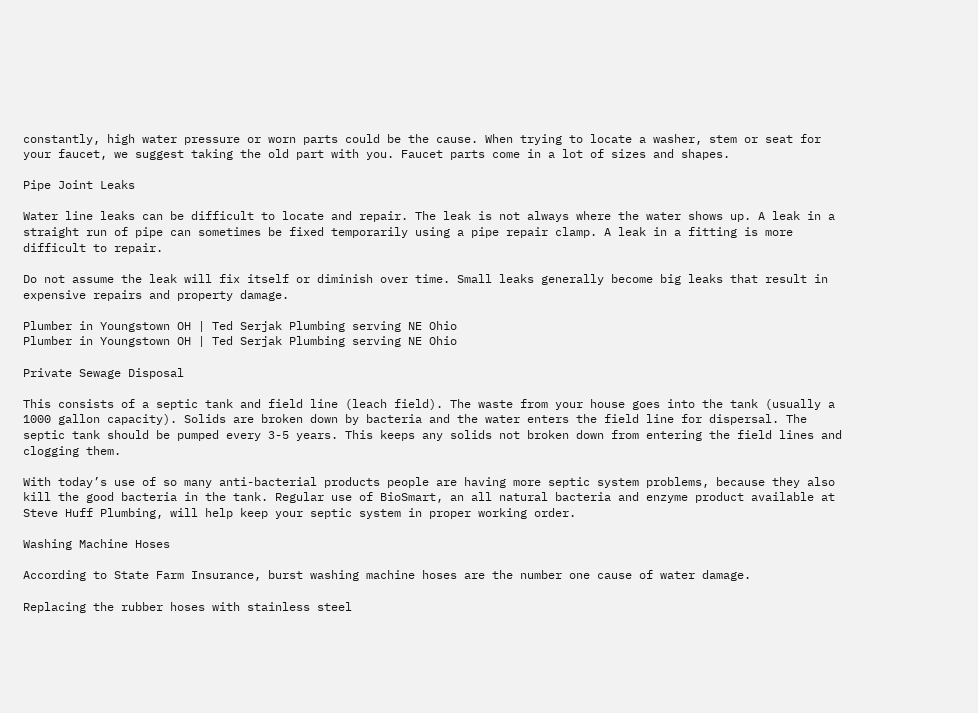constantly, high water pressure or worn parts could be the cause. When trying to locate a washer, stem or seat for your faucet, we suggest taking the old part with you. Faucet parts come in a lot of sizes and shapes.

Pipe Joint Leaks

Water line leaks can be difficult to locate and repair. The leak is not always where the water shows up. A leak in a straight run of pipe can sometimes be fixed temporarily using a pipe repair clamp. A leak in a fitting is more difficult to repair.

Do not assume the leak will fix itself or diminish over time. Small leaks generally become big leaks that result in expensive repairs and property damage.

Plumber in Youngstown OH | Ted Serjak Plumbing serving NE Ohio
Plumber in Youngstown OH | Ted Serjak Plumbing serving NE Ohio

Private Sewage Disposal

This consists of a septic tank and field line (leach field). The waste from your house goes into the tank (usually a 1000 gallon capacity). Solids are broken down by bacteria and the water enters the field line for dispersal. The septic tank should be pumped every 3-5 years. This keeps any solids not broken down from entering the field lines and clogging them.

With today’s use of so many anti-bacterial products people are having more septic system problems, because they also kill the good bacteria in the tank. Regular use of BioSmart, an all natural bacteria and enzyme product available at Steve Huff Plumbing, will help keep your septic system in proper working order.

Washing Machine Hoses

According to State Farm Insurance, burst washing machine hoses are the number one cause of water damage.

Replacing the rubber hoses with stainless steel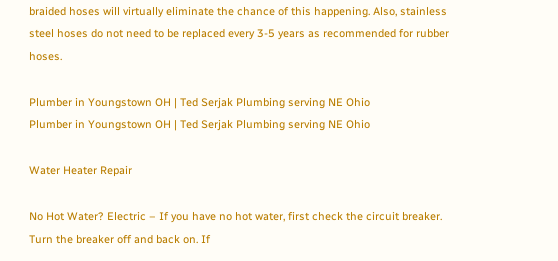braided hoses will virtually eliminate the chance of this happening. Also, stainless steel hoses do not need to be replaced every 3-5 years as recommended for rubber hoses.

Plumber in Youngstown OH | Ted Serjak Plumbing serving NE Ohio
Plumber in Youngstown OH | Ted Serjak Plumbing serving NE Ohio

Water Heater Repair

No Hot Water? Electric – If you have no hot water, first check the circuit breaker. Turn the breaker off and back on. If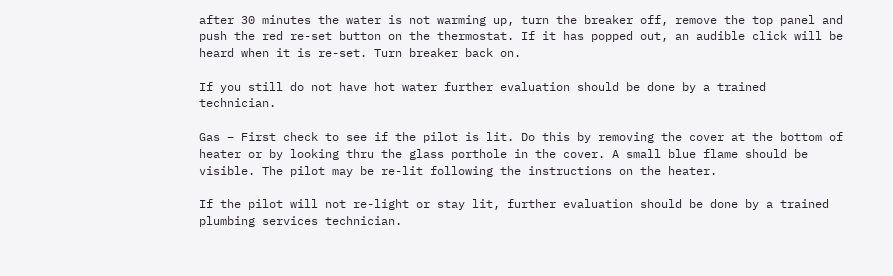after 30 minutes the water is not warming up, turn the breaker off, remove the top panel and push the red re-set button on the thermostat. If it has popped out, an audible click will be heard when it is re-set. Turn breaker back on.

If you still do not have hot water further evaluation should be done by a trained technician.

Gas – First check to see if the pilot is lit. Do this by removing the cover at the bottom of heater or by looking thru the glass porthole in the cover. A small blue flame should be visible. The pilot may be re-lit following the instructions on the heater.

If the pilot will not re-light or stay lit, further evaluation should be done by a trained plumbing services technician.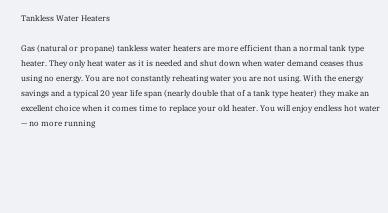Tankless Water Heaters

Gas (natural or propane) tankless water heaters are more efficient than a normal tank type heater. They only heat water as it is needed and shut down when water demand ceases thus using no energy. You are not constantly reheating water you are not using. With the energy savings and a typical 20 year life span (nearly double that of a tank type heater) they make an excellent choice when it comes time to replace your old heater. You will enjoy endless hot water — no more running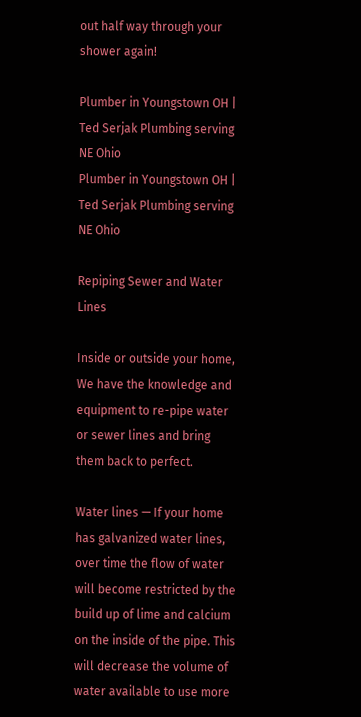out half way through your shower again!

Plumber in Youngstown OH | Ted Serjak Plumbing serving NE Ohio
Plumber in Youngstown OH | Ted Serjak Plumbing serving NE Ohio

Repiping Sewer and Water Lines

Inside or outside your home, We have the knowledge and equipment to re-pipe water or sewer lines and bring them back to perfect.

Water lines — If your home has galvanized water lines, over time the flow of water will become restricted by the build up of lime and calcium on the inside of the pipe. This will decrease the volume of water available to use more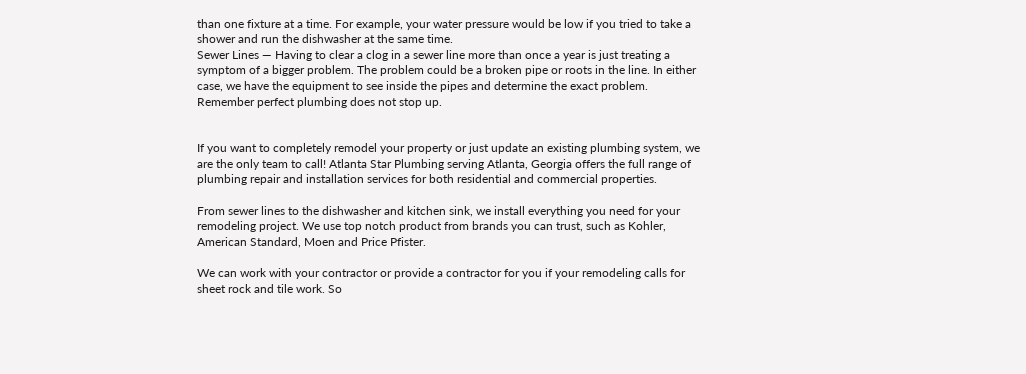than one fixture at a time. For example, your water pressure would be low if you tried to take a shower and run the dishwasher at the same time.
Sewer Lines — Having to clear a clog in a sewer line more than once a year is just treating a symptom of a bigger problem. The problem could be a broken pipe or roots in the line. In either case, we have the equipment to see inside the pipes and determine the exact problem. Remember perfect plumbing does not stop up.


If you want to completely remodel your property or just update an existing plumbing system, we are the only team to call! Atlanta Star Plumbing serving Atlanta, Georgia offers the full range of plumbing repair and installation services for both residential and commercial properties.

From sewer lines to the dishwasher and kitchen sink, we install everything you need for your remodeling project. We use top notch product from brands you can trust, such as Kohler, American Standard, Moen and Price Pfister.

We can work with your contractor or provide a contractor for you if your remodeling calls for sheet rock and tile work. So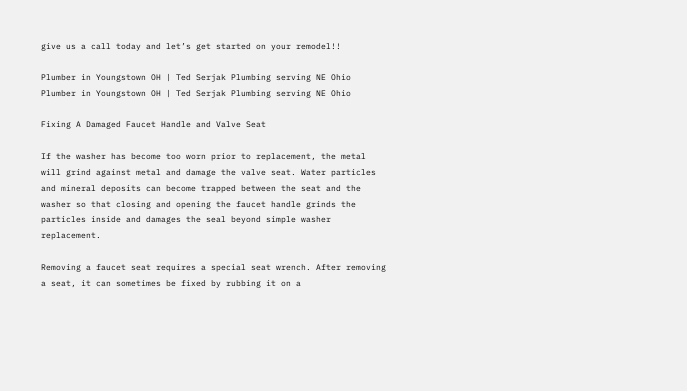give us a call today and let’s get started on your remodel!!

Plumber in Youngstown OH | Ted Serjak Plumbing serving NE Ohio
Plumber in Youngstown OH | Ted Serjak Plumbing serving NE Ohio

Fixing A Damaged Faucet Handle and Valve Seat

If the washer has become too worn prior to replacement, the metal will grind against metal and damage the valve seat. Water particles and mineral deposits can become trapped between the seat and the washer so that closing and opening the faucet handle grinds the particles inside and damages the seal beyond simple washer replacement.

Removing a faucet seat requires a special seat wrench. After removing a seat, it can sometimes be fixed by rubbing it on a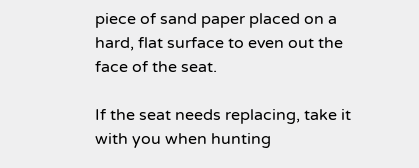piece of sand paper placed on a hard, flat surface to even out the face of the seat.

If the seat needs replacing, take it with you when hunting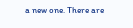a new one. There are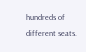hundreds of different seats.